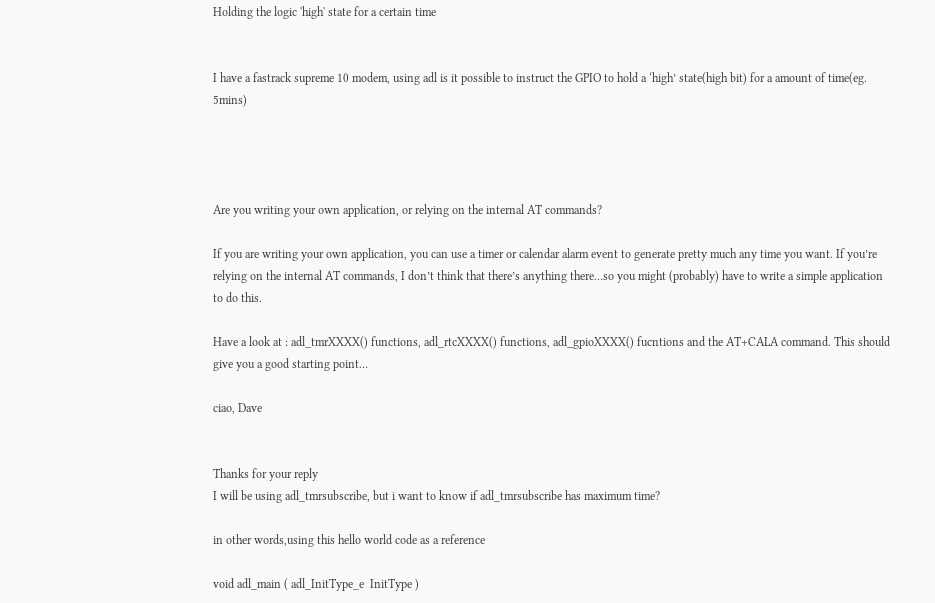Holding the logic 'high' state for a certain time


I have a fastrack supreme 10 modem, using adl is it possible to instruct the GPIO to hold a ‘high’ state(high bit) for a amount of time(eg. 5mins)




Are you writing your own application, or relying on the internal AT commands?

If you are writing your own application, you can use a timer or calendar alarm event to generate pretty much any time you want. If you’re relying on the internal AT commands, I don’t think that there’s anything there…so you might (probably) have to write a simple application to do this.

Have a look at : adl_tmrXXXX() functions, adl_rtcXXXX() functions, adl_gpioXXXX() fucntions and the AT+CALA command. This should give you a good starting point…

ciao, Dave


Thanks for your reply
I will be using adl_tmrsubscribe, but i want to know if adl_tmrsubscribe has maximum time?

in other words,using this hello world code as a reference

void adl_main ( adl_InitType_e  InitType )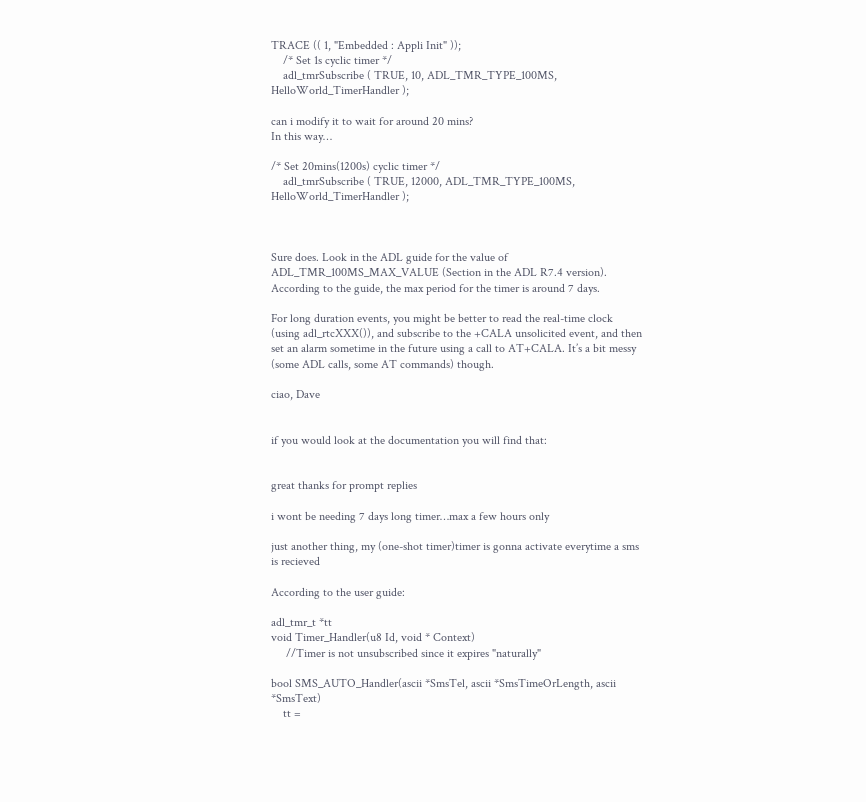TRACE (( 1, "Embedded : Appli Init" ));
    /* Set 1s cyclic timer */
    adl_tmrSubscribe ( TRUE, 10, ADL_TMR_TYPE_100MS, HelloWorld_TimerHandler );

can i modify it to wait for around 20 mins?
In this way…

/* Set 20mins(1200s) cyclic timer */
    adl_tmrSubscribe ( TRUE, 12000, ADL_TMR_TYPE_100MS, HelloWorld_TimerHandler );



Sure does. Look in the ADL guide for the value of ADL_TMR_100MS_MAX_VALUE (Section in the ADL R7.4 version). According to the guide, the max period for the timer is around 7 days.

For long duration events, you might be better to read the real-time clock (using adl_rtcXXX()), and subscribe to the +CALA unsolicited event, and then set an alarm sometime in the future using a call to AT+CALA. It’s a bit messy (some ADL calls, some AT commands) though.

ciao, Dave


if you would look at the documentation you will find that:


great thanks for prompt replies

i wont be needing 7 days long timer…max a few hours only

just another thing, my (one-shot timer)timer is gonna activate everytime a sms is recieved

According to the user guide:

adl_tmr_t *tt
void Timer_Handler(u8 Id, void * Context)
     //Timer is not unsubscribed since it expires "naturally"

bool SMS_AUTO_Handler(ascii *SmsTel, ascii *SmsTimeOrLength, ascii *SmsText)
    tt =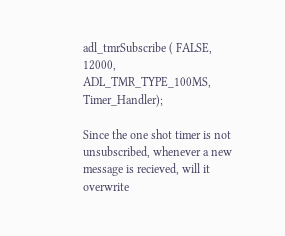adl_tmrSubscribe ( FALSE, 12000, ADL_TMR_TYPE_100MS, Timer_Handler);

Since the one shot timer is not unsubscribed, whenever a new message is recieved, will it overwrite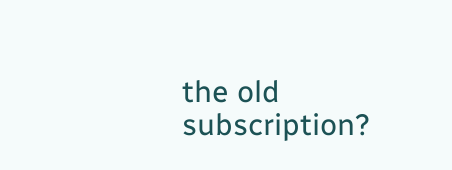the old subscription?